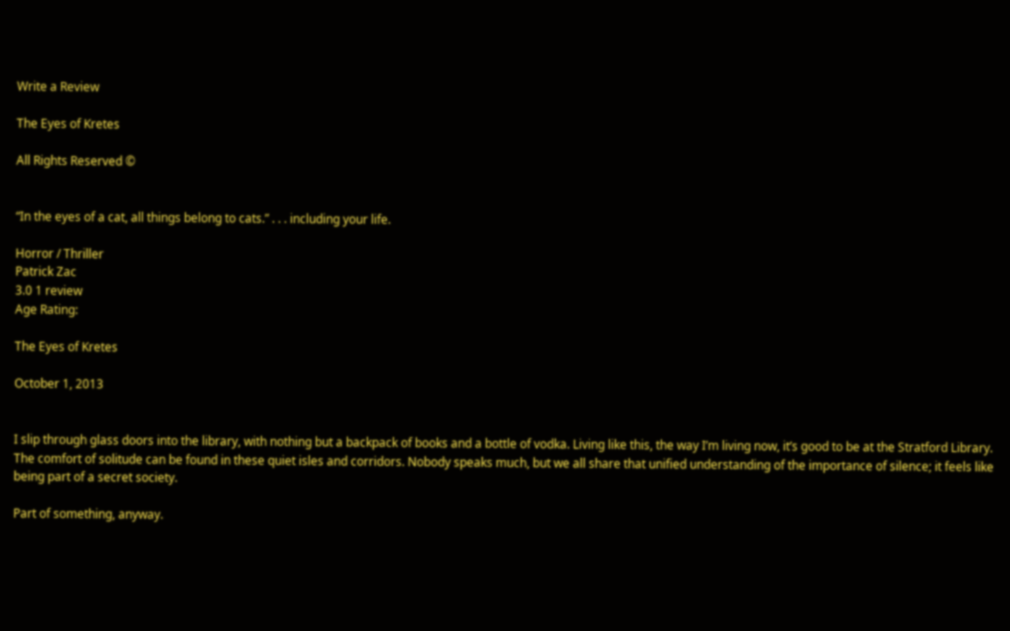Write a Review

The Eyes of Kretes

All Rights Reserved ©


“In the eyes of a cat, all things belong to cats.” . . . including your life.

Horror / Thriller
Patrick Zac
3.0 1 review
Age Rating:

The Eyes of Kretes

October 1, 2013


I slip through glass doors into the library, with nothing but a backpack of books and a bottle of vodka. Living like this, the way I’m living now, it’s good to be at the Stratford Library. The comfort of solitude can be found in these quiet isles and corridors. Nobody speaks much, but we all share that unified understanding of the importance of silence; it feels like being part of a secret society.

Part of something, anyway.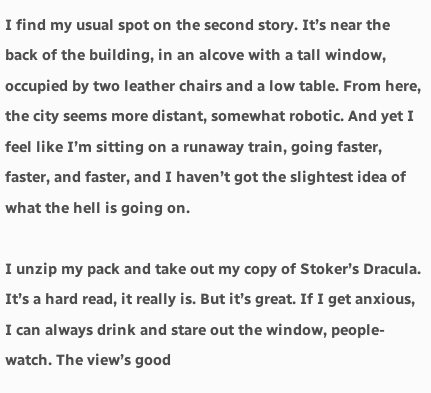I find my usual spot on the second story. It’s near the back of the building, in an alcove with a tall window, occupied by two leather chairs and a low table. From here, the city seems more distant, somewhat robotic. And yet I feel like I’m sitting on a runaway train, going faster, faster, and faster, and I haven’t got the slightest idea of what the hell is going on.

I unzip my pack and take out my copy of Stoker’s Dracula. It’s a hard read, it really is. But it’s great. If I get anxious, I can always drink and stare out the window, people-watch. The view’s good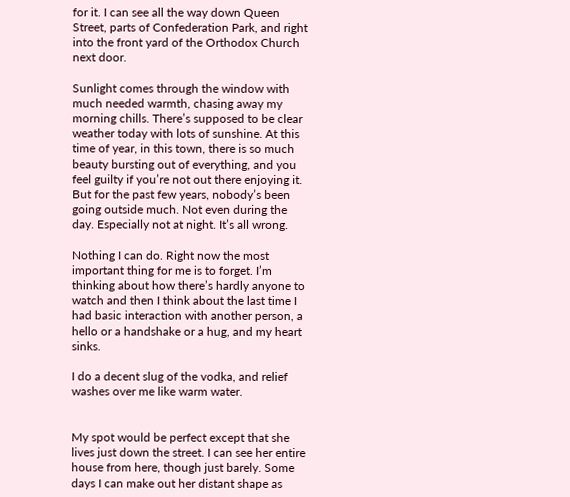for it. I can see all the way down Queen Street, parts of Confederation Park, and right into the front yard of the Orthodox Church next door.

Sunlight comes through the window with much needed warmth, chasing away my morning chills. There’s supposed to be clear weather today with lots of sunshine. At this time of year, in this town, there is so much beauty bursting out of everything, and you feel guilty if you’re not out there enjoying it. But for the past few years, nobody’s been going outside much. Not even during the day. Especially not at night. It’s all wrong.

Nothing I can do. Right now the most important thing for me is to forget. I’m thinking about how there’s hardly anyone to watch and then I think about the last time I had basic interaction with another person, a hello or a handshake or a hug, and my heart sinks.

I do a decent slug of the vodka, and relief washes over me like warm water.


My spot would be perfect except that she lives just down the street. I can see her entire house from here, though just barely. Some days I can make out her distant shape as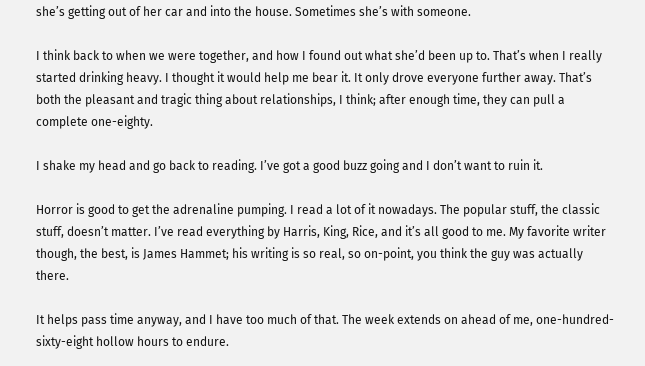she’s getting out of her car and into the house. Sometimes she’s with someone.

I think back to when we were together, and how I found out what she’d been up to. That’s when I really started drinking heavy. I thought it would help me bear it. It only drove everyone further away. That’s both the pleasant and tragic thing about relationships, I think; after enough time, they can pull a complete one-eighty.

I shake my head and go back to reading. I’ve got a good buzz going and I don’t want to ruin it.

Horror is good to get the adrenaline pumping. I read a lot of it nowadays. The popular stuff, the classic stuff, doesn’t matter. I’ve read everything by Harris, King, Rice, and it’s all good to me. My favorite writer though, the best, is James Hammet; his writing is so real, so on-point, you think the guy was actually there.

It helps pass time anyway, and I have too much of that. The week extends on ahead of me, one-hundred-sixty-eight hollow hours to endure.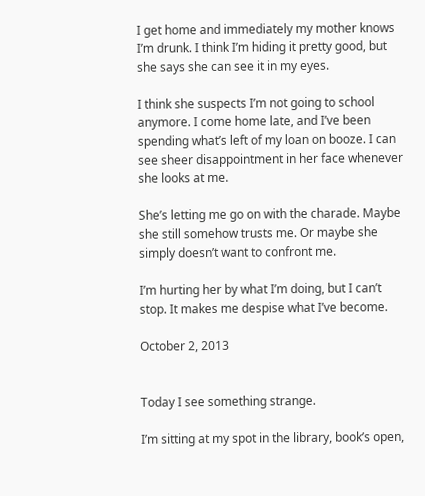I get home and immediately my mother knows I’m drunk. I think I’m hiding it pretty good, but she says she can see it in my eyes.

I think she suspects I’m not going to school anymore. I come home late, and I’ve been spending what’s left of my loan on booze. I can see sheer disappointment in her face whenever she looks at me.

She’s letting me go on with the charade. Maybe she still somehow trusts me. Or maybe she simply doesn’t want to confront me.

I’m hurting her by what I’m doing, but I can’t stop. It makes me despise what I’ve become.

October 2, 2013


Today I see something strange.

I’m sitting at my spot in the library, book’s open,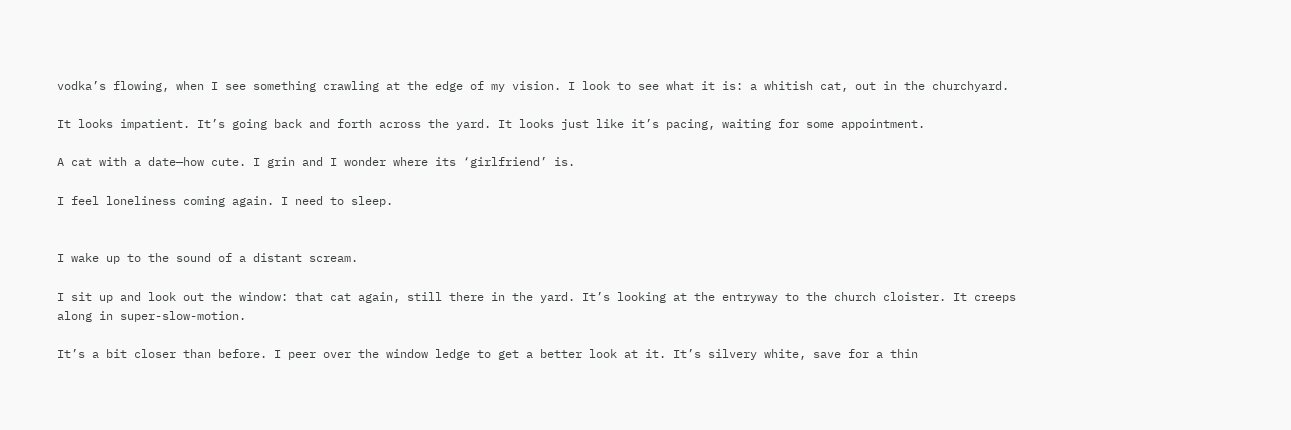vodka’s flowing, when I see something crawling at the edge of my vision. I look to see what it is: a whitish cat, out in the churchyard.

It looks impatient. It’s going back and forth across the yard. It looks just like it’s pacing, waiting for some appointment.

A cat with a date—how cute. I grin and I wonder where its ‘girlfriend’ is.

I feel loneliness coming again. I need to sleep.


I wake up to the sound of a distant scream.

I sit up and look out the window: that cat again, still there in the yard. It’s looking at the entryway to the church cloister. It creeps along in super-slow-motion.

It’s a bit closer than before. I peer over the window ledge to get a better look at it. It’s silvery white, save for a thin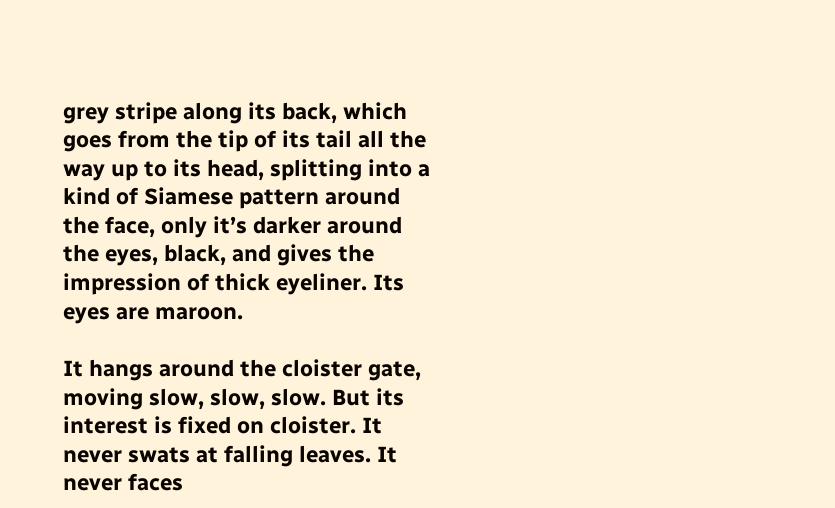grey stripe along its back, which goes from the tip of its tail all the way up to its head, splitting into a kind of Siamese pattern around the face, only it’s darker around the eyes, black, and gives the impression of thick eyeliner. Its eyes are maroon.

It hangs around the cloister gate, moving slow, slow, slow. But its interest is fixed on cloister. It never swats at falling leaves. It never faces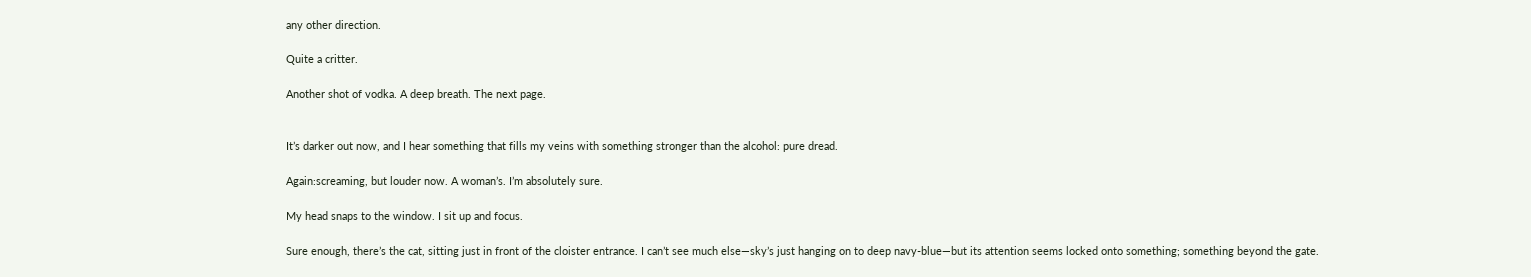any other direction.

Quite a critter.

Another shot of vodka. A deep breath. The next page.


It’s darker out now, and I hear something that fills my veins with something stronger than the alcohol: pure dread.

Again:screaming, but louder now. A woman’s. I’m absolutely sure.

My head snaps to the window. I sit up and focus.

Sure enough, there’s the cat, sitting just in front of the cloister entrance. I can’t see much else—sky’s just hanging on to deep navy-blue—but its attention seems locked onto something; something beyond the gate.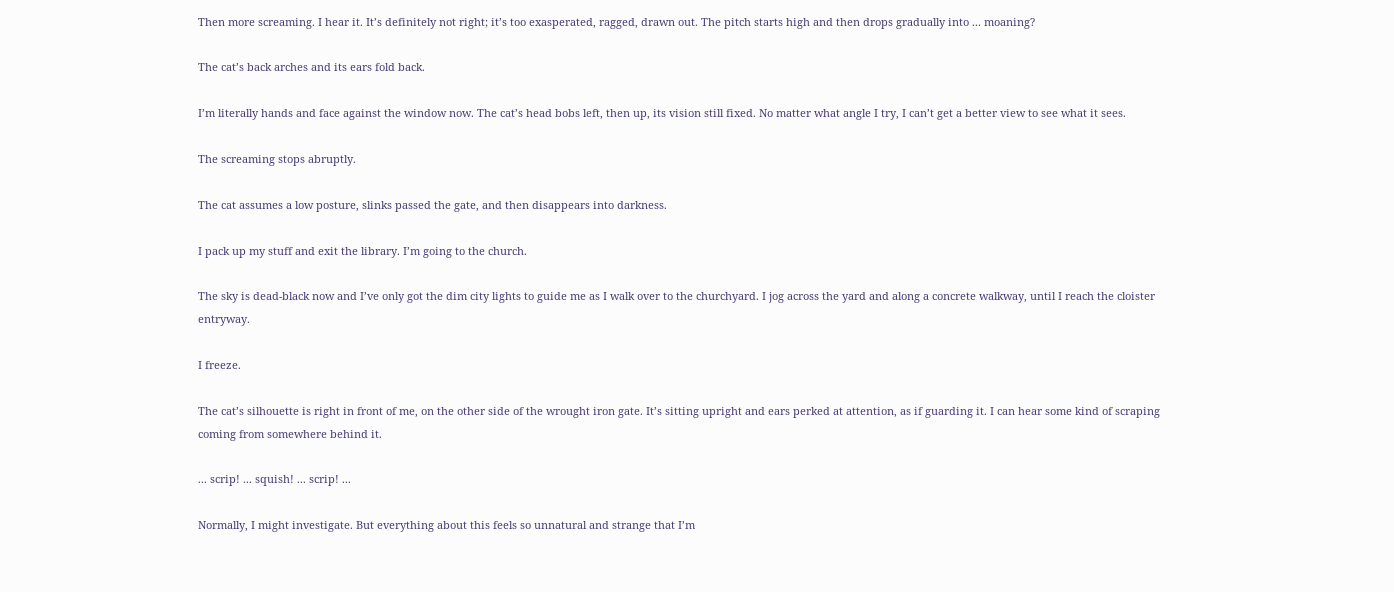Then more screaming. I hear it. It’s definitely not right; it’s too exasperated, ragged, drawn out. The pitch starts high and then drops gradually into ... moaning?

The cat’s back arches and its ears fold back.

I’m literally hands and face against the window now. The cat’s head bobs left, then up, its vision still fixed. No matter what angle I try, I can’t get a better view to see what it sees.

The screaming stops abruptly.

The cat assumes a low posture, slinks passed the gate, and then disappears into darkness.

I pack up my stuff and exit the library. I’m going to the church.

The sky is dead-black now and I’ve only got the dim city lights to guide me as I walk over to the churchyard. I jog across the yard and along a concrete walkway, until I reach the cloister entryway.

I freeze.

The cat’s silhouette is right in front of me, on the other side of the wrought iron gate. It’s sitting upright and ears perked at attention, as if guarding it. I can hear some kind of scraping coming from somewhere behind it.

... scrip! ... squish! ... scrip! ...

Normally, I might investigate. But everything about this feels so unnatural and strange that I’m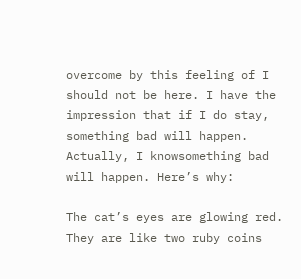overcome by this feeling of I should not be here. I have the impression that if I do stay, something bad will happen. Actually, I knowsomething bad will happen. Here’s why:

The cat’s eyes are glowing red. They are like two ruby coins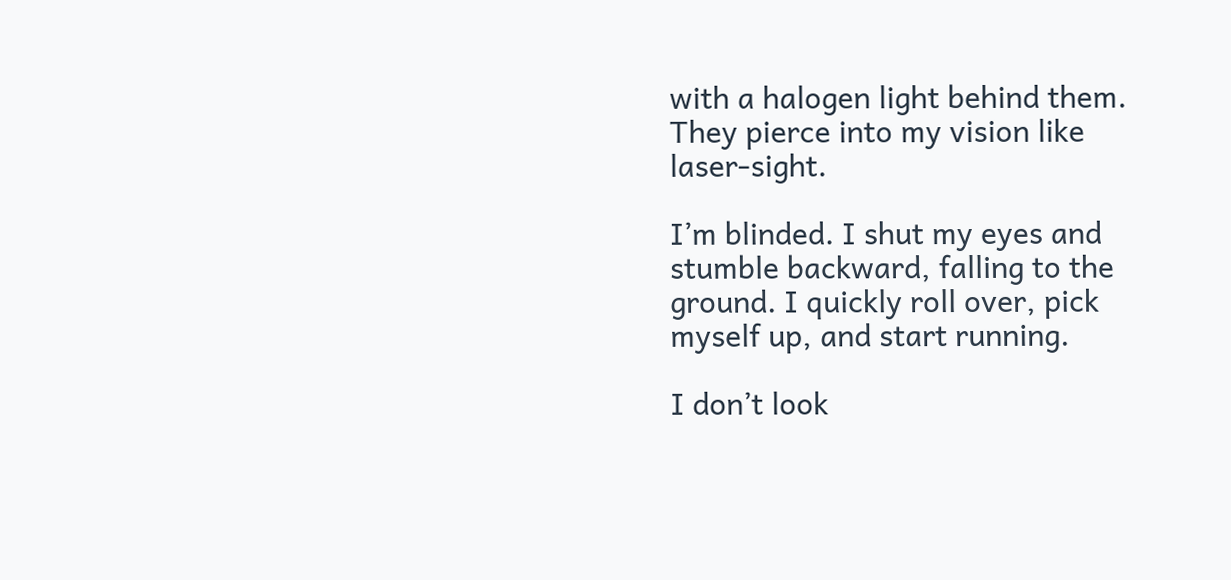with a halogen light behind them. They pierce into my vision like laser-sight.

I’m blinded. I shut my eyes and stumble backward, falling to the ground. I quickly roll over, pick myself up, and start running.

I don’t look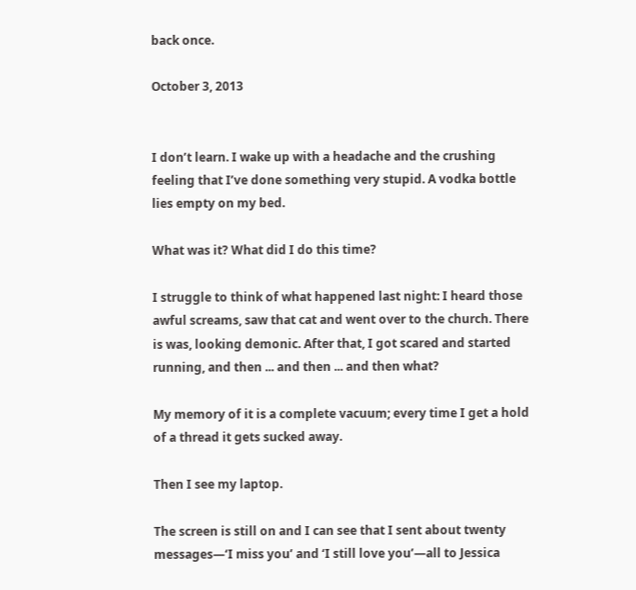back once.

October 3, 2013


I don’t learn. I wake up with a headache and the crushing feeling that I’ve done something very stupid. A vodka bottle lies empty on my bed.

What was it? What did I do this time?

I struggle to think of what happened last night: I heard those awful screams, saw that cat and went over to the church. There is was, looking demonic. After that, I got scared and started running, and then ... and then ... and then what?

My memory of it is a complete vacuum; every time I get a hold of a thread it gets sucked away.

Then I see my laptop.

The screen is still on and I can see that I sent about twenty messages—‘I miss you’ and ‘I still love you’—all to Jessica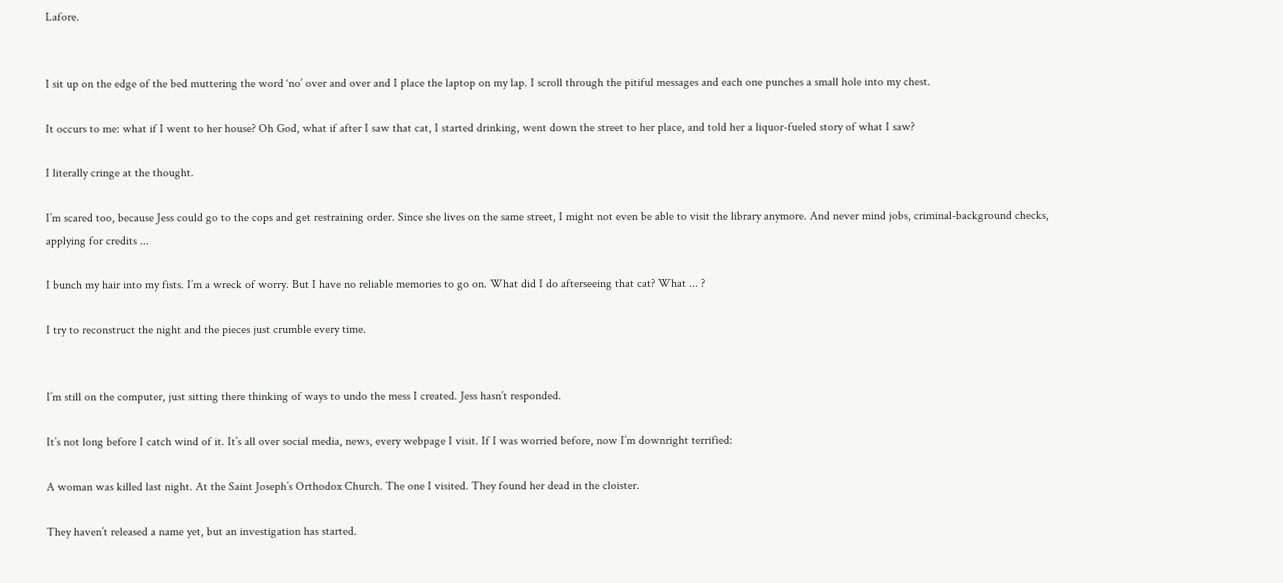Lafore.


I sit up on the edge of the bed muttering the word ‘no’ over and over and I place the laptop on my lap. I scroll through the pitiful messages and each one punches a small hole into my chest.

It occurs to me: what if I went to her house? Oh God, what if after I saw that cat, I started drinking, went down the street to her place, and told her a liquor-fueled story of what I saw?

I literally cringe at the thought.

I’m scared too, because Jess could go to the cops and get restraining order. Since she lives on the same street, I might not even be able to visit the library anymore. And never mind jobs, criminal-background checks, applying for credits ...

I bunch my hair into my fists. I’m a wreck of worry. But I have no reliable memories to go on. What did I do afterseeing that cat? What ... ?

I try to reconstruct the night and the pieces just crumble every time.


I’m still on the computer, just sitting there thinking of ways to undo the mess I created. Jess hasn’t responded.

It’s not long before I catch wind of it. It’s all over social media, news, every webpage I visit. If I was worried before, now I’m downright terrified:

A woman was killed last night. At the Saint Joseph’s Orthodox Church. The one I visited. They found her dead in the cloister.

They haven’t released a name yet, but an investigation has started.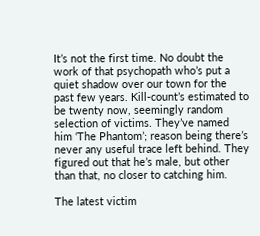It’s not the first time. No doubt the work of that psychopath who’s put a quiet shadow over our town for the past few years. Kill-count’s estimated to be twenty now, seemingly random selection of victims. They’ve named him ‘The Phantom’; reason being there’s never any useful trace left behind. They figured out that he’s male, but other than that, no closer to catching him.

The latest victim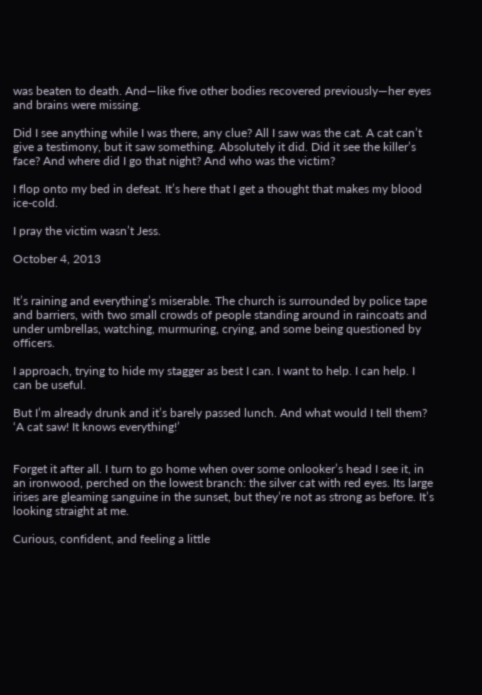was beaten to death. And—like five other bodies recovered previously—her eyes and brains were missing.

Did I see anything while I was there, any clue? All I saw was the cat. A cat can’t give a testimony, but it saw something. Absolutely it did. Did it see the killer’s face? And where did I go that night? And who was the victim?

I flop onto my bed in defeat. It’s here that I get a thought that makes my blood ice-cold.

I pray the victim wasn’t Jess.

October 4, 2013


It’s raining and everything’s miserable. The church is surrounded by police tape and barriers, with two small crowds of people standing around in raincoats and under umbrellas, watching, murmuring, crying, and some being questioned by officers.

I approach, trying to hide my stagger as best I can. I want to help. I can help. I can be useful.

But I’m already drunk and it’s barely passed lunch. And what would I tell them? ‘A cat saw! It knows everything!’


Forget it after all. I turn to go home when over some onlooker’s head I see it, in an ironwood, perched on the lowest branch: the silver cat with red eyes. Its large irises are gleaming sanguine in the sunset, but they’re not as strong as before. It’s looking straight at me.

Curious, confident, and feeling a little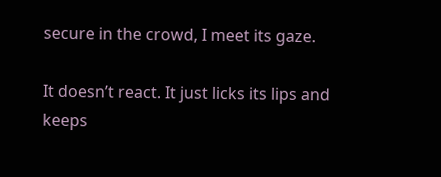secure in the crowd, I meet its gaze.

It doesn’t react. It just licks its lips and keeps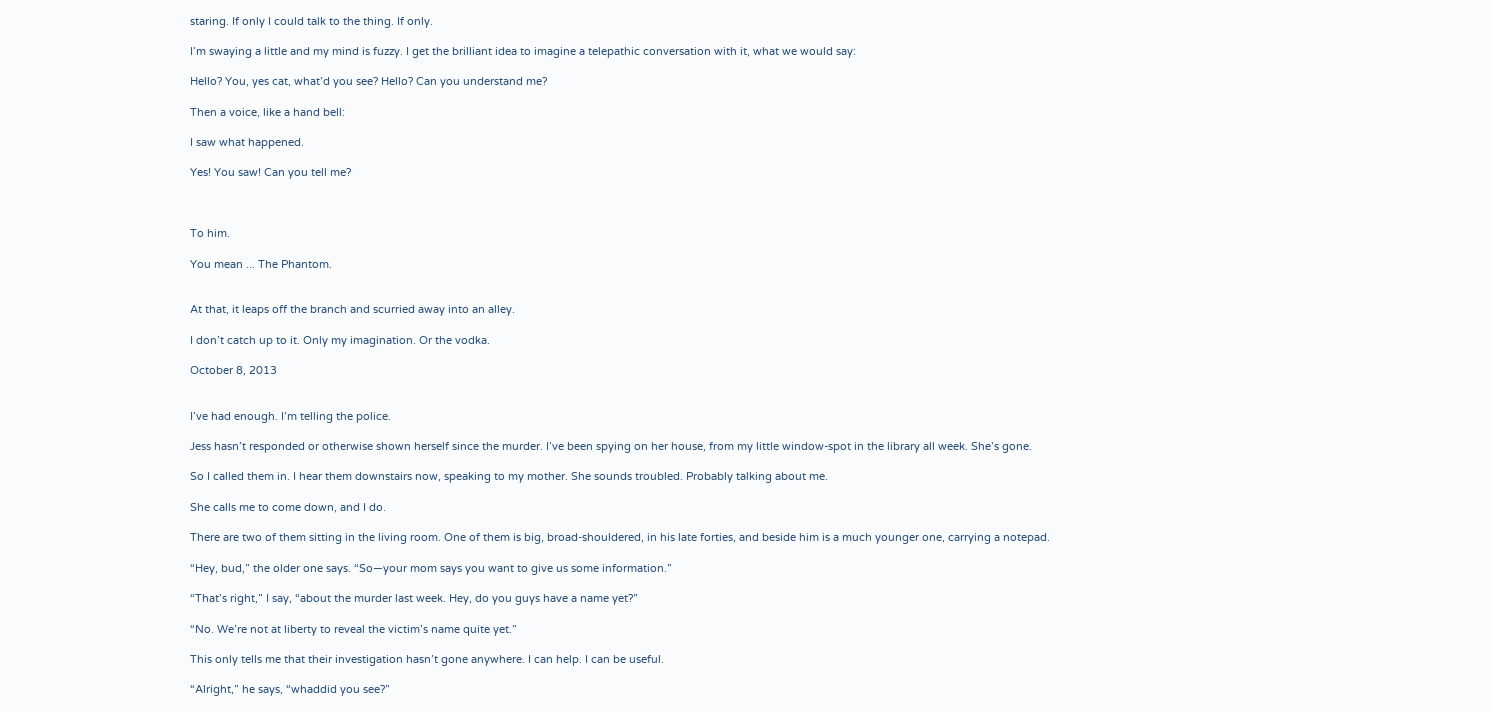staring. If only I could talk to the thing. If only.

I’m swaying a little and my mind is fuzzy. I get the brilliant idea to imagine a telepathic conversation with it, what we would say:

Hello? You, yes cat, what’d you see? Hello? Can you understand me?

Then a voice, like a hand bell:

I saw what happened.

Yes! You saw! Can you tell me?



To him.

You mean ... The Phantom.


At that, it leaps off the branch and scurried away into an alley.

I don’t catch up to it. Only my imagination. Or the vodka.

October 8, 2013


I’ve had enough. I’m telling the police.

Jess hasn’t responded or otherwise shown herself since the murder. I’ve been spying on her house, from my little window-spot in the library all week. She’s gone.

So I called them in. I hear them downstairs now, speaking to my mother. She sounds troubled. Probably talking about me.

She calls me to come down, and I do.

There are two of them sitting in the living room. One of them is big, broad-shouldered, in his late forties, and beside him is a much younger one, carrying a notepad.

“Hey, bud,” the older one says. “So—your mom says you want to give us some information.”

“That’s right,” I say, “about the murder last week. Hey, do you guys have a name yet?”

“No. We’re not at liberty to reveal the victim’s name quite yet.”

This only tells me that their investigation hasn’t gone anywhere. I can help. I can be useful.

“Alright,” he says, “whaddid you see?”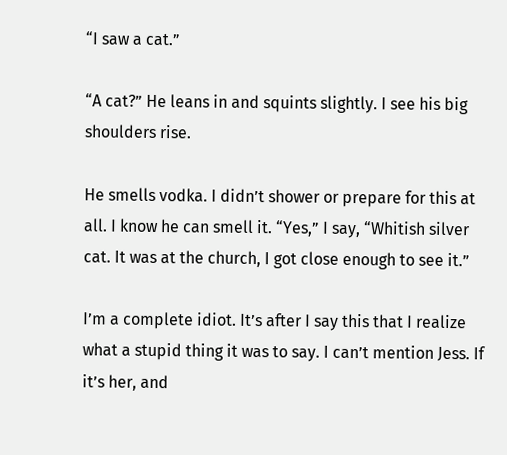“I saw a cat.”

“A cat?” He leans in and squints slightly. I see his big shoulders rise.

He smells vodka. I didn’t shower or prepare for this at all. I know he can smell it. “Yes,” I say, “Whitish silver cat. It was at the church, I got close enough to see it.”

I’m a complete idiot. It’s after I say this that I realize what a stupid thing it was to say. I can’t mention Jess. If it’s her, and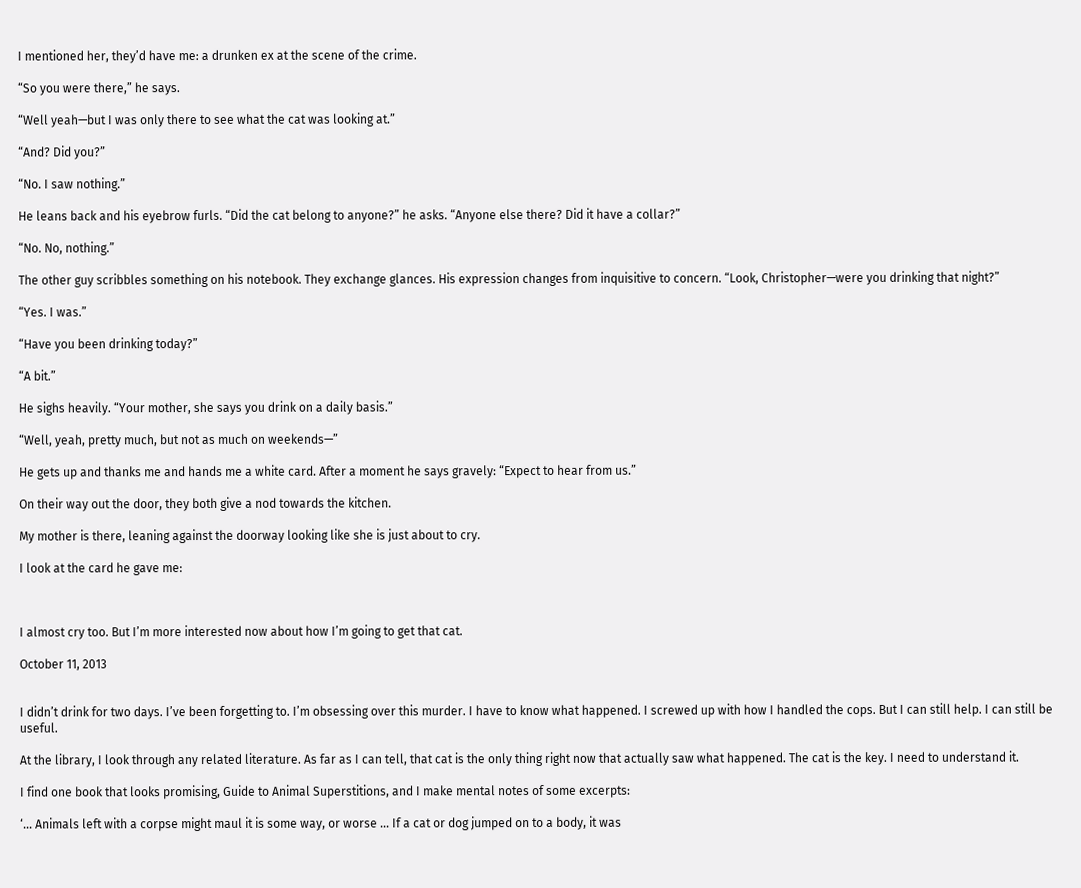I mentioned her, they’d have me: a drunken ex at the scene of the crime.

“So you were there,” he says.

“Well yeah—but I was only there to see what the cat was looking at.”

“And? Did you?”

“No. I saw nothing.”

He leans back and his eyebrow furls. “Did the cat belong to anyone?” he asks. “Anyone else there? Did it have a collar?”

“No. No, nothing.”

The other guy scribbles something on his notebook. They exchange glances. His expression changes from inquisitive to concern. “Look, Christopher—were you drinking that night?”

“Yes. I was.”

“Have you been drinking today?”

“A bit.”

He sighs heavily. “Your mother, she says you drink on a daily basis.”

“Well, yeah, pretty much, but not as much on weekends—”

He gets up and thanks me and hands me a white card. After a moment he says gravely: “Expect to hear from us.”

On their way out the door, they both give a nod towards the kitchen.

My mother is there, leaning against the doorway looking like she is just about to cry.

I look at the card he gave me:



I almost cry too. But I’m more interested now about how I’m going to get that cat.

October 11, 2013


I didn’t drink for two days. I’ve been forgetting to. I’m obsessing over this murder. I have to know what happened. I screwed up with how I handled the cops. But I can still help. I can still be useful.

At the library, I look through any related literature. As far as I can tell, that cat is the only thing right now that actually saw what happened. The cat is the key. I need to understand it.

I find one book that looks promising, Guide to Animal Superstitions, and I make mental notes of some excerpts:

‘... Animals left with a corpse might maul it is some way, or worse ... If a cat or dog jumped on to a body, it was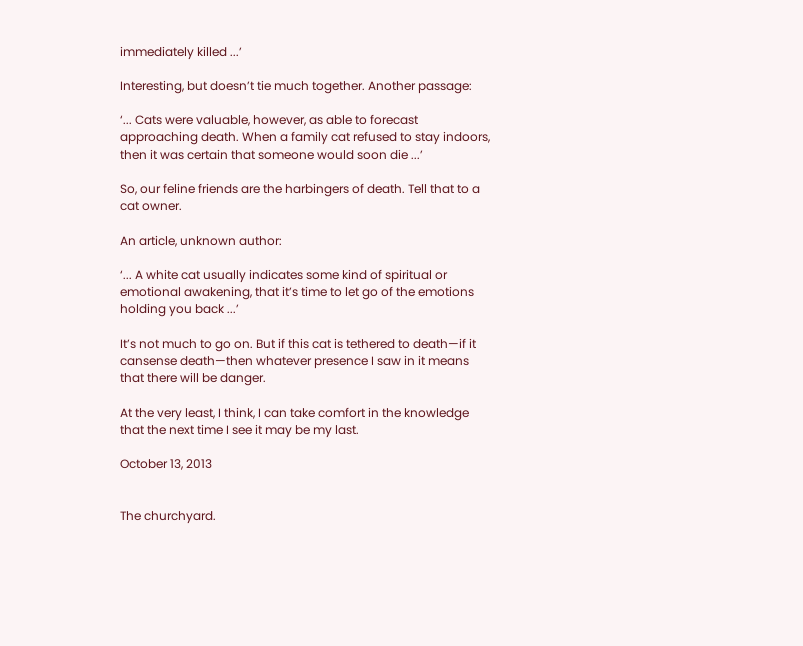immediately killed ...’

Interesting, but doesn’t tie much together. Another passage:

‘... Cats were valuable, however, as able to forecast approaching death. When a family cat refused to stay indoors, then it was certain that someone would soon die ...’

So, our feline friends are the harbingers of death. Tell that to a cat owner.

An article, unknown author:

‘... A white cat usually indicates some kind of spiritual or emotional awakening, that it’s time to let go of the emotions holding you back ...’

It’s not much to go on. But if this cat is tethered to death—if it cansense death—then whatever presence I saw in it means that there will be danger.

At the very least, I think, I can take comfort in the knowledge that the next time I see it may be my last.

October 13, 2013


The churchyard.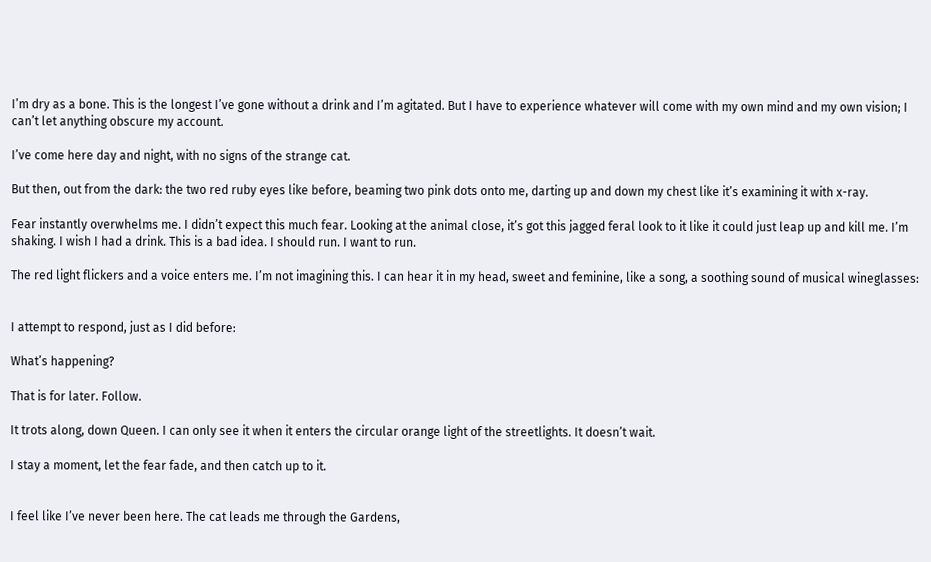I’m dry as a bone. This is the longest I’ve gone without a drink and I’m agitated. But I have to experience whatever will come with my own mind and my own vision; I can’t let anything obscure my account.

I’ve come here day and night, with no signs of the strange cat.

But then, out from the dark: the two red ruby eyes like before, beaming two pink dots onto me, darting up and down my chest like it’s examining it with x-ray.

Fear instantly overwhelms me. I didn’t expect this much fear. Looking at the animal close, it’s got this jagged feral look to it like it could just leap up and kill me. I’m shaking. I wish I had a drink. This is a bad idea. I should run. I want to run.

The red light flickers and a voice enters me. I’m not imagining this. I can hear it in my head, sweet and feminine, like a song, a soothing sound of musical wineglasses:


I attempt to respond, just as I did before:

What’s happening?

That is for later. Follow.

It trots along, down Queen. I can only see it when it enters the circular orange light of the streetlights. It doesn’t wait.

I stay a moment, let the fear fade, and then catch up to it.


I feel like I’ve never been here. The cat leads me through the Gardens,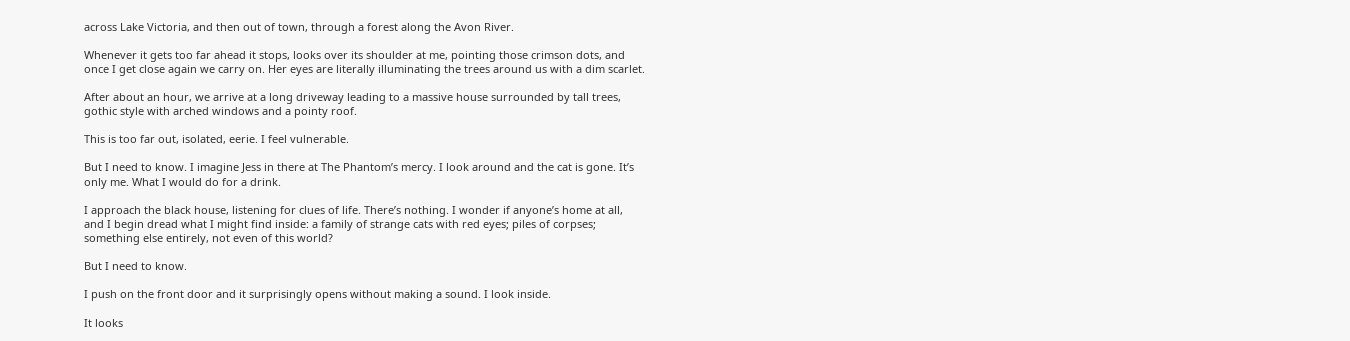across Lake Victoria, and then out of town, through a forest along the Avon River.

Whenever it gets too far ahead it stops, looks over its shoulder at me, pointing those crimson dots, and once I get close again we carry on. Her eyes are literally illuminating the trees around us with a dim scarlet.

After about an hour, we arrive at a long driveway leading to a massive house surrounded by tall trees, gothic style with arched windows and a pointy roof.

This is too far out, isolated, eerie. I feel vulnerable.

But I need to know. I imagine Jess in there at The Phantom’s mercy. I look around and the cat is gone. It’s only me. What I would do for a drink.

I approach the black house, listening for clues of life. There’s nothing. I wonder if anyone’s home at all, and I begin dread what I might find inside: a family of strange cats with red eyes; piles of corpses; something else entirely, not even of this world?

But I need to know.

I push on the front door and it surprisingly opens without making a sound. I look inside.

It looks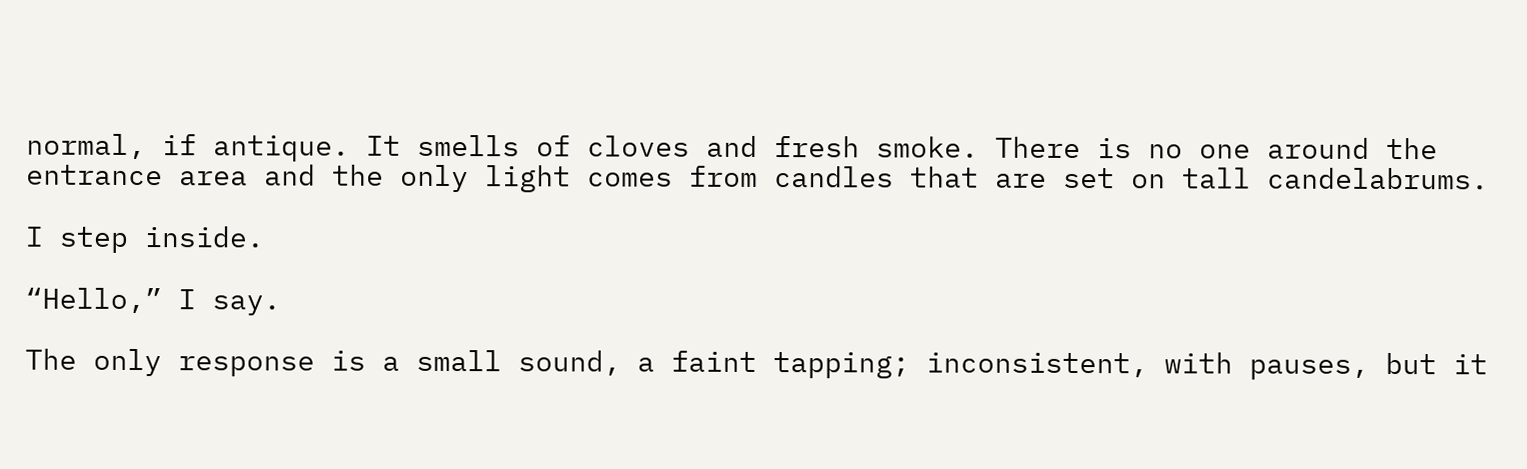normal, if antique. It smells of cloves and fresh smoke. There is no one around the entrance area and the only light comes from candles that are set on tall candelabrums.

I step inside.

“Hello,” I say.

The only response is a small sound, a faint tapping; inconsistent, with pauses, but it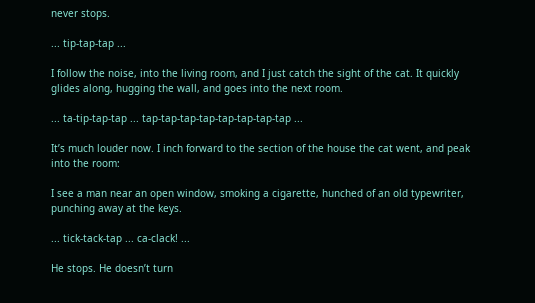never stops.

... tip-tap-tap ...

I follow the noise, into the living room, and I just catch the sight of the cat. It quickly glides along, hugging the wall, and goes into the next room.

... ta-tip-tap-tap ... tap-tap-tap-tap-tap-tap-tap-tap ...

It’s much louder now. I inch forward to the section of the house the cat went, and peak into the room:

I see a man near an open window, smoking a cigarette, hunched of an old typewriter, punching away at the keys.

... tick-tack-tap ... ca-clack! ...

He stops. He doesn’t turn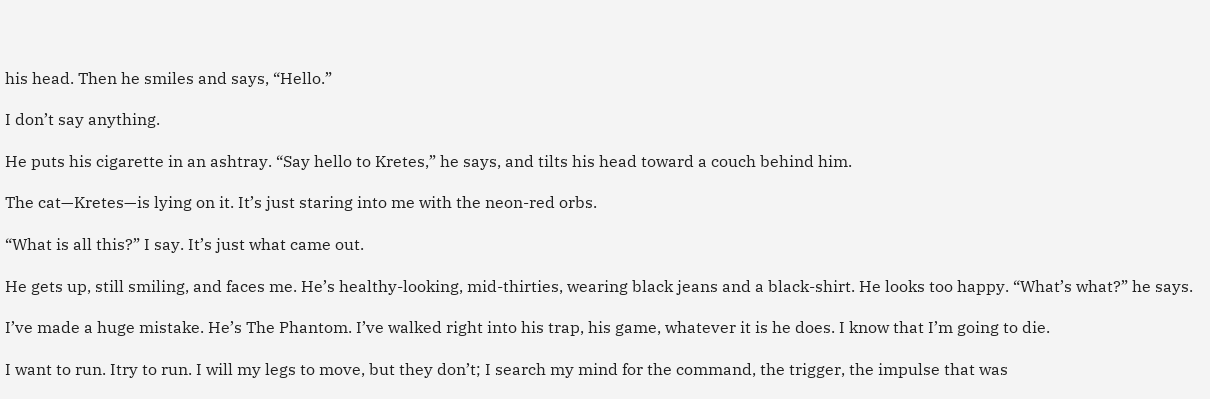his head. Then he smiles and says, “Hello.”

I don’t say anything.

He puts his cigarette in an ashtray. “Say hello to Kretes,” he says, and tilts his head toward a couch behind him.

The cat—Kretes—is lying on it. It’s just staring into me with the neon-red orbs.

“What is all this?” I say. It’s just what came out.

He gets up, still smiling, and faces me. He’s healthy-looking, mid-thirties, wearing black jeans and a black-shirt. He looks too happy. “What’s what?” he says.

I’ve made a huge mistake. He’s The Phantom. I’ve walked right into his trap, his game, whatever it is he does. I know that I’m going to die.

I want to run. Itry to run. I will my legs to move, but they don’t; I search my mind for the command, the trigger, the impulse that was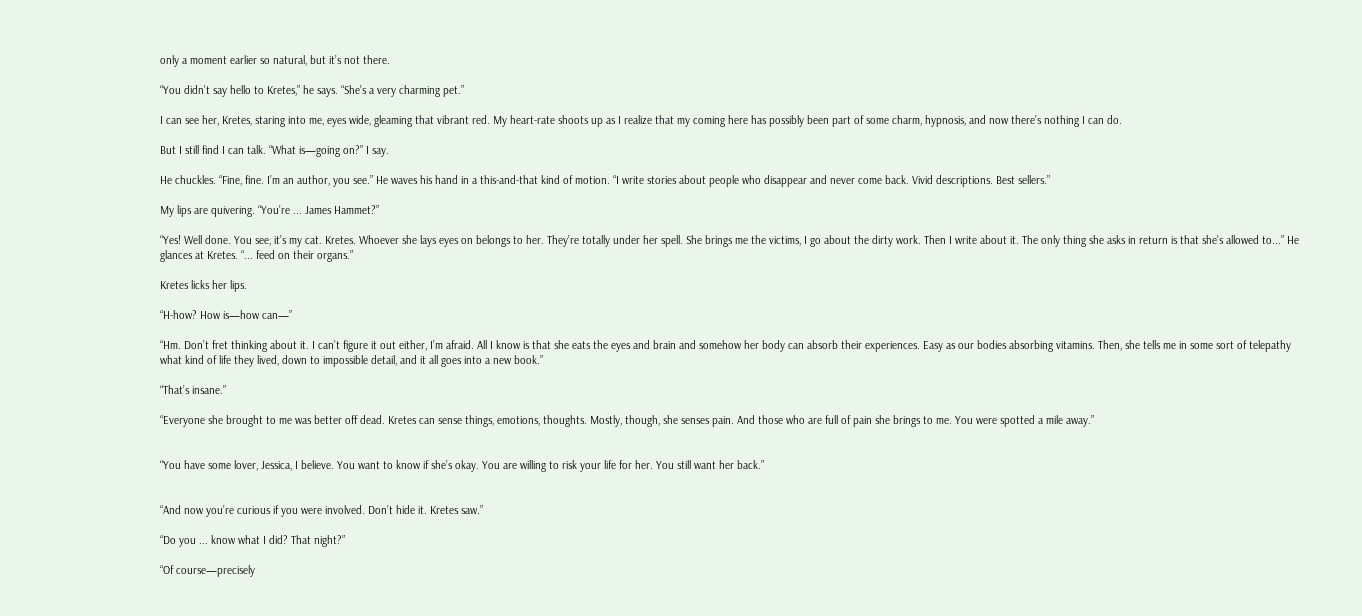only a moment earlier so natural, but it’s not there.

“You didn’t say hello to Kretes,” he says. “She’s a very charming pet.”

I can see her, Kretes, staring into me, eyes wide, gleaming that vibrant red. My heart-rate shoots up as I realize that my coming here has possibly been part of some charm, hypnosis, and now there’s nothing I can do.

But I still find I can talk. “What is—going on?” I say.

He chuckles. “Fine, fine. I’m an author, you see.” He waves his hand in a this-and-that kind of motion. “I write stories about people who disappear and never come back. Vivid descriptions. Best sellers.”

My lips are quivering. “You’re ... James Hammet?”

“Yes! Well done. You see, it’s my cat. Kretes. Whoever she lays eyes on belongs to her. They’re totally under her spell. She brings me the victims, I go about the dirty work. Then I write about it. The only thing she asks in return is that she’s allowed to...” He glances at Kretes. “... feed on their organs.”

Kretes licks her lips.

“H-how? How is—how can—”

“Hm. Don’t fret thinking about it. I can’t figure it out either, I’m afraid. All I know is that she eats the eyes and brain and somehow her body can absorb their experiences. Easy as our bodies absorbing vitamins. Then, she tells me in some sort of telepathy what kind of life they lived, down to impossible detail, and it all goes into a new book.”

“That’s insane.”

“Everyone she brought to me was better off dead. Kretes can sense things, emotions, thoughts. Mostly, though, she senses pain. And those who are full of pain she brings to me. You were spotted a mile away.”


“You have some lover, Jessica, I believe. You want to know if she’s okay. You are willing to risk your life for her. You still want her back.”


“And now you’re curious if you were involved. Don’t hide it. Kretes saw.”

“Do you ... know what I did? That night?”

“Of course—precisely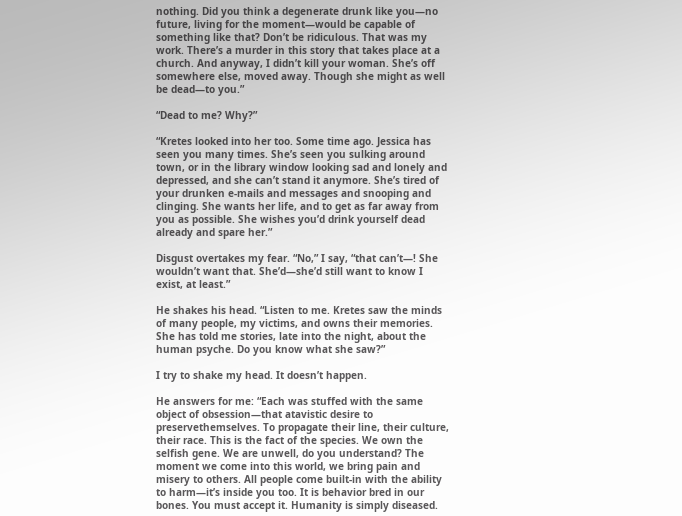nothing. Did you think a degenerate drunk like you—no future, living for the moment—would be capable of something like that? Don’t be ridiculous. That was my work. There’s a murder in this story that takes place at a church. And anyway, I didn’t kill your woman. She’s off somewhere else, moved away. Though she might as well be dead—to you.”

“Dead to me? Why?”

“Kretes looked into her too. Some time ago. Jessica has seen you many times. She’s seen you sulking around town, or in the library window looking sad and lonely and depressed, and she can’t stand it anymore. She’s tired of your drunken e-mails and messages and snooping and clinging. She wants her life, and to get as far away from you as possible. She wishes you’d drink yourself dead already and spare her.”

Disgust overtakes my fear. “No,” I say, “that can’t—! She wouldn’t want that. She’d—she’d still want to know I exist, at least.”

He shakes his head. “Listen to me. Kretes saw the minds of many people, my victims, and owns their memories. She has told me stories, late into the night, about the human psyche. Do you know what she saw?”

I try to shake my head. It doesn’t happen.

He answers for me: “Each was stuffed with the same object of obsession—that atavistic desire to preservethemselves. To propagate their line, their culture, their race. This is the fact of the species. We own the selfish gene. We are unwell, do you understand? The moment we come into this world, we bring pain and misery to others. All people come built-in with the ability to harm—it’s inside you too. It is behavior bred in our bones. You must accept it. Humanity is simply diseased.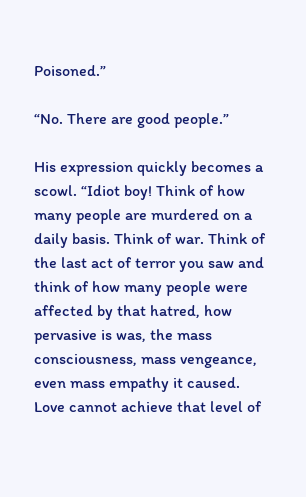Poisoned.”

“No. There are good people.”

His expression quickly becomes a scowl. “Idiot boy! Think of how many people are murdered on a daily basis. Think of war. Think of the last act of terror you saw and think of how many people were affected by that hatred, how pervasive is was, the mass consciousness, mass vengeance, even mass empathy it caused. Love cannot achieve that level of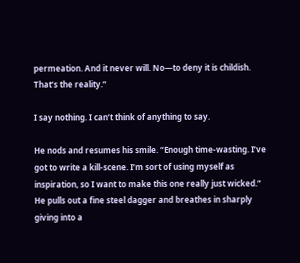permeation. And it never will. No—to deny it is childish. That’s the reality.”

I say nothing. I can’t think of anything to say.

He nods and resumes his smile. “Enough time-wasting. I’ve got to write a kill-scene. I’m sort of using myself as inspiration, so I want to make this one really just wicked.” He pulls out a fine steel dagger and breathes in sharply giving into a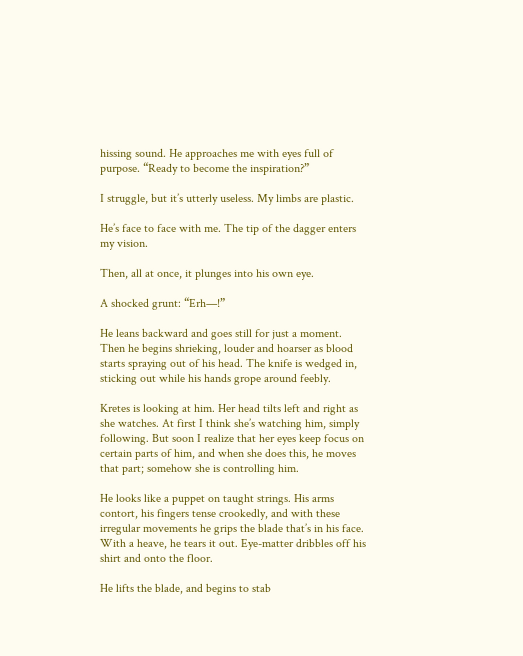hissing sound. He approaches me with eyes full of purpose. “Ready to become the inspiration?”

I struggle, but it’s utterly useless. My limbs are plastic.

He’s face to face with me. The tip of the dagger enters my vision.

Then, all at once, it plunges into his own eye.

A shocked grunt: “Erh—!”

He leans backward and goes still for just a moment. Then he begins shrieking, louder and hoarser as blood starts spraying out of his head. The knife is wedged in, sticking out while his hands grope around feebly.

Kretes is looking at him. Her head tilts left and right as she watches. At first I think she’s watching him, simply following. But soon I realize that her eyes keep focus on certain parts of him, and when she does this, he moves that part; somehow she is controlling him.

He looks like a puppet on taught strings. His arms contort, his fingers tense crookedly, and with these irregular movements he grips the blade that’s in his face. With a heave, he tears it out. Eye-matter dribbles off his shirt and onto the floor.

He lifts the blade, and begins to stab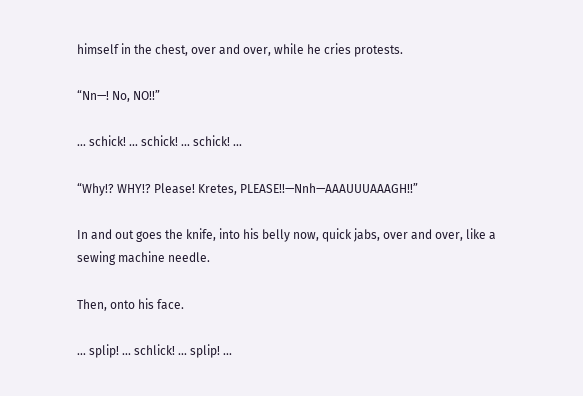himself in the chest, over and over, while he cries protests.

“Nn—! No, NO!!”

... schick! ... schick! ... schick! ...

“Why!? WHY!? Please! Kretes, PLEASE!!—Nnh—AAAUUUAAAGH!!”

In and out goes the knife, into his belly now, quick jabs, over and over, like a sewing machine needle.

Then, onto his face.

... splip! ... schlick! ... splip! ...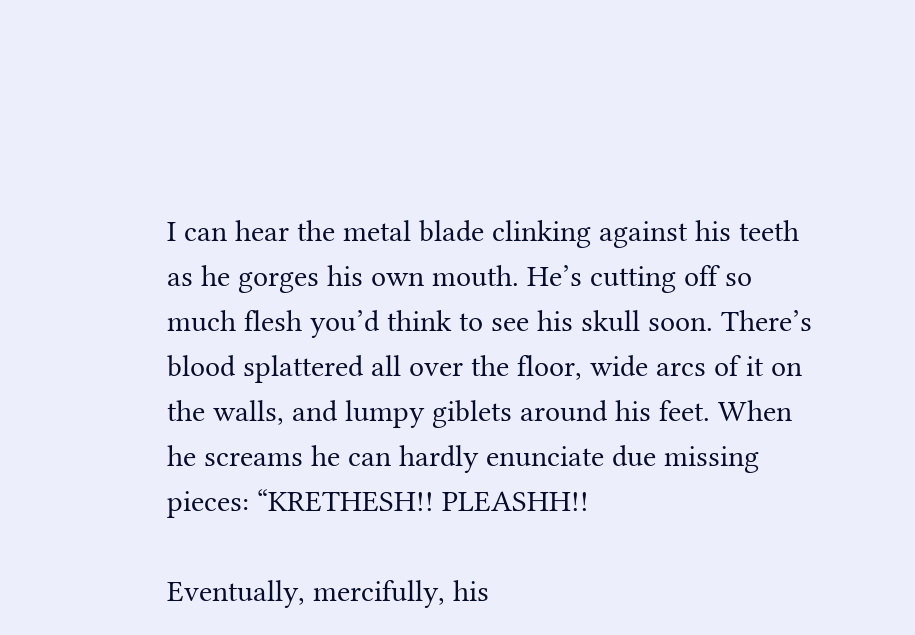I can hear the metal blade clinking against his teeth as he gorges his own mouth. He’s cutting off so much flesh you’d think to see his skull soon. There’s blood splattered all over the floor, wide arcs of it on the walls, and lumpy giblets around his feet. When he screams he can hardly enunciate due missing pieces: “KRETHESH!! PLEASHH!!

Eventually, mercifully, his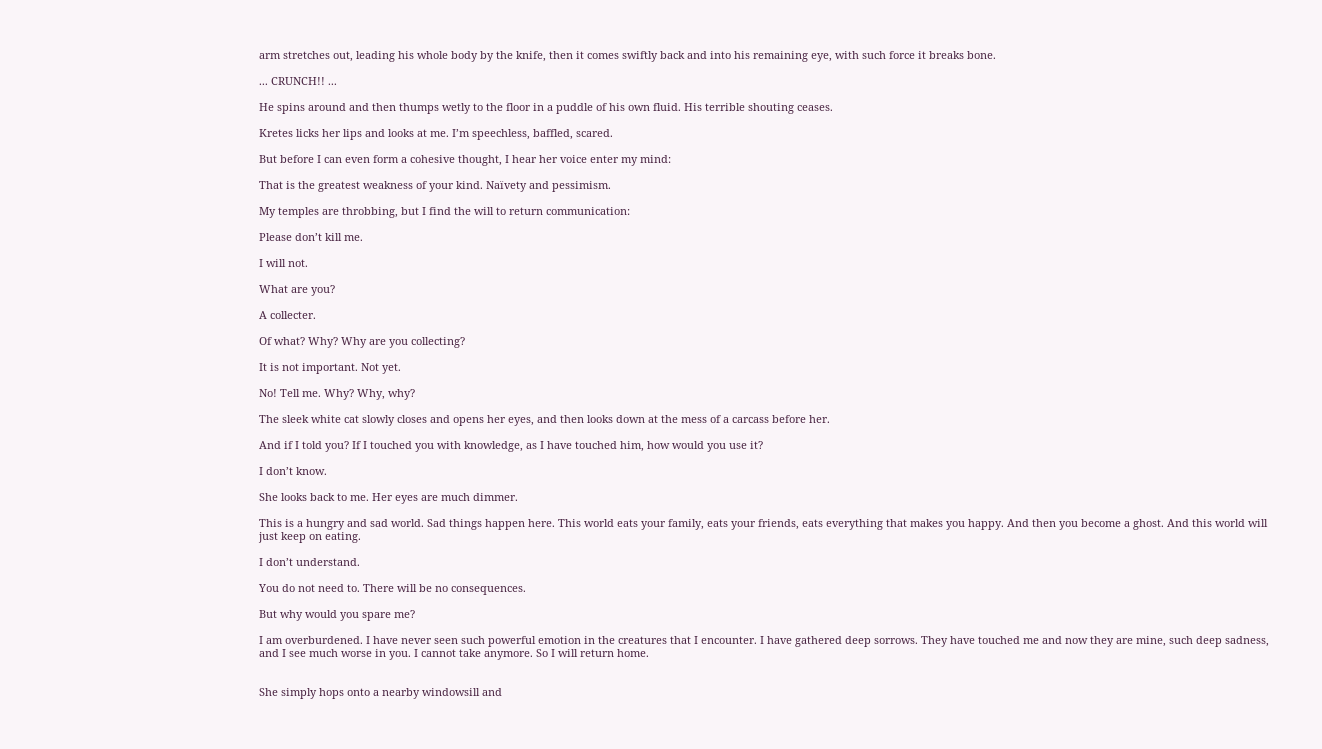arm stretches out, leading his whole body by the knife, then it comes swiftly back and into his remaining eye, with such force it breaks bone.

... CRUNCH!! ...

He spins around and then thumps wetly to the floor in a puddle of his own fluid. His terrible shouting ceases.

Kretes licks her lips and looks at me. I’m speechless, baffled, scared.

But before I can even form a cohesive thought, I hear her voice enter my mind:

That is the greatest weakness of your kind. Naïvety and pessimism.

My temples are throbbing, but I find the will to return communication:

Please don’t kill me.

I will not.

What are you?

A collecter.

Of what? Why? Why are you collecting?

It is not important. Not yet.

No! Tell me. Why? Why, why?

The sleek white cat slowly closes and opens her eyes, and then looks down at the mess of a carcass before her.

And if I told you? If I touched you with knowledge, as I have touched him, how would you use it?

I don’t know.

She looks back to me. Her eyes are much dimmer.

This is a hungry and sad world. Sad things happen here. This world eats your family, eats your friends, eats everything that makes you happy. And then you become a ghost. And this world will just keep on eating.

I don’t understand.

You do not need to. There will be no consequences.

But why would you spare me?

I am overburdened. I have never seen such powerful emotion in the creatures that I encounter. I have gathered deep sorrows. They have touched me and now they are mine, such deep sadness, and I see much worse in you. I cannot take anymore. So I will return home.


She simply hops onto a nearby windowsill and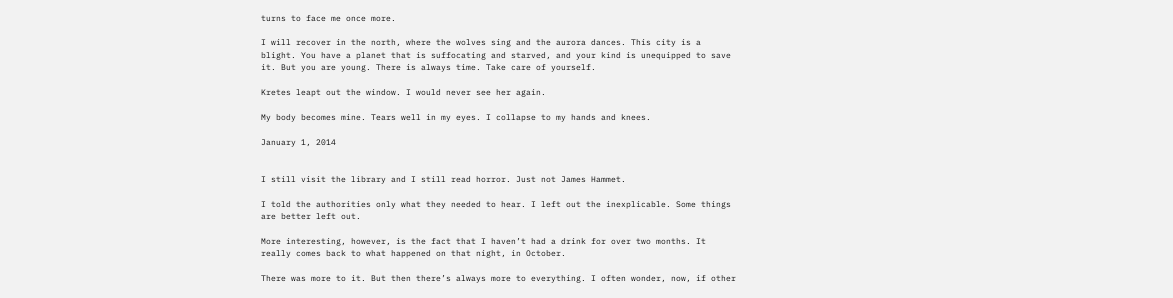turns to face me once more.

I will recover in the north, where the wolves sing and the aurora dances. This city is a blight. You have a planet that is suffocating and starved, and your kind is unequipped to save it. But you are young. There is always time. Take care of yourself.

Kretes leapt out the window. I would never see her again.

My body becomes mine. Tears well in my eyes. I collapse to my hands and knees.

January 1, 2014


I still visit the library and I still read horror. Just not James Hammet.

I told the authorities only what they needed to hear. I left out the inexplicable. Some things are better left out.

More interesting, however, is the fact that I haven’t had a drink for over two months. It really comes back to what happened on that night, in October.

There was more to it. But then there’s always more to everything. I often wonder, now, if other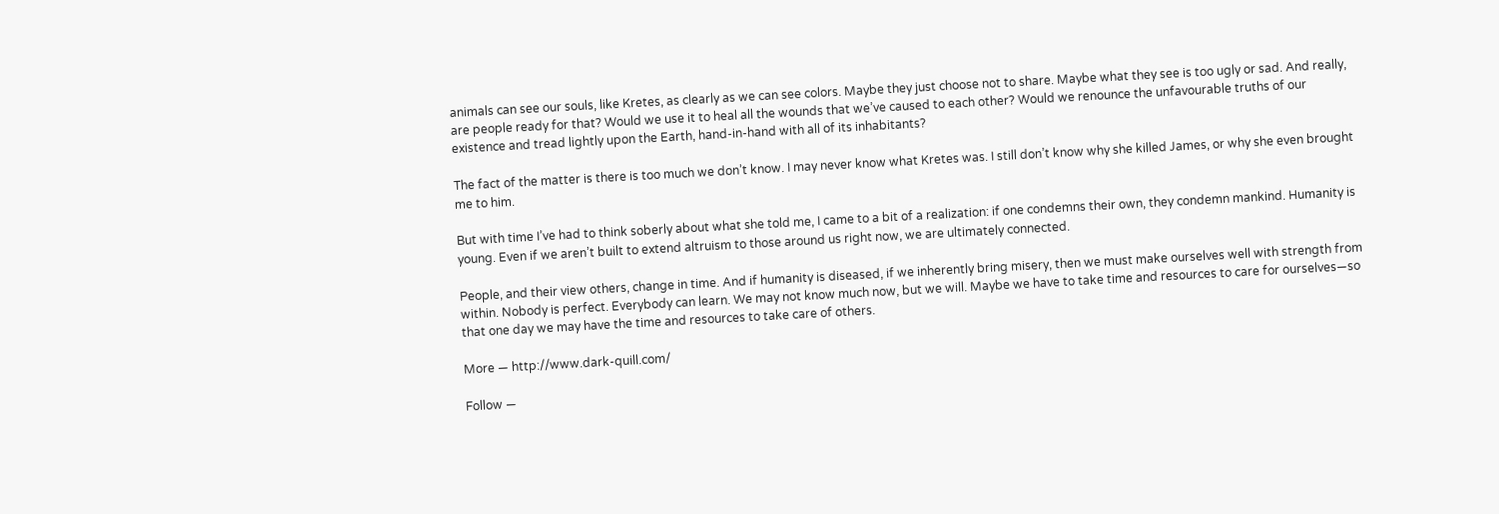animals can see our souls, like Kretes, as clearly as we can see colors. Maybe they just choose not to share. Maybe what they see is too ugly or sad. And really, are people ready for that? Would we use it to heal all the wounds that we’ve caused to each other? Would we renounce the unfavourable truths of our existence and tread lightly upon the Earth, hand-in-hand with all of its inhabitants?

The fact of the matter is there is too much we don’t know. I may never know what Kretes was. I still don’t know why she killed James, or why she even brought me to him.

But with time I’ve had to think soberly about what she told me, I came to a bit of a realization: if one condemns their own, they condemn mankind. Humanity is young. Even if we aren’t built to extend altruism to those around us right now, we are ultimately connected.

People, and their view others, change in time. And if humanity is diseased, if we inherently bring misery, then we must make ourselves well with strength from within. Nobody is perfect. Everybody can learn. We may not know much now, but we will. Maybe we have to take time and resources to care for ourselves—so that one day we may have the time and resources to take care of others.

More — http://www.dark-quill.com/

Follow —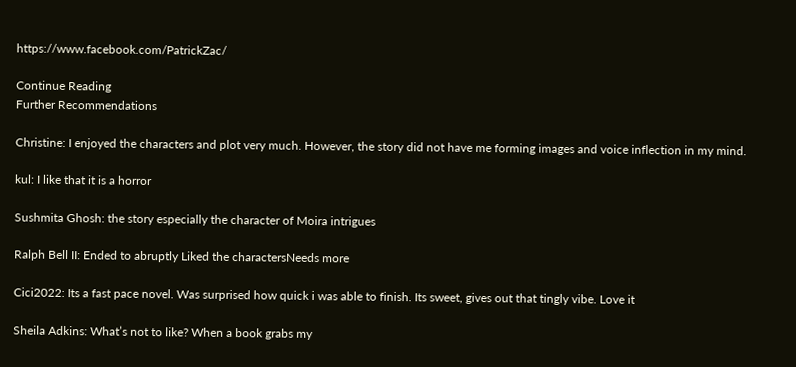https://www.facebook.com/PatrickZac/

Continue Reading
Further Recommendations

Christine: I enjoyed the characters and plot very much. However, the story did not have me forming images and voice inflection in my mind.

kul: I like that it is a horror

Sushmita Ghosh: the story especially the character of Moira intrigues

Ralph Bell II: Ended to abruptly Liked the charactersNeeds more

Cici2022: Its a fast pace novel. Was surprised how quick i was able to finish. Its sweet, gives out that tingly vibe. Love it

Sheila Adkins: What’s not to like? When a book grabs my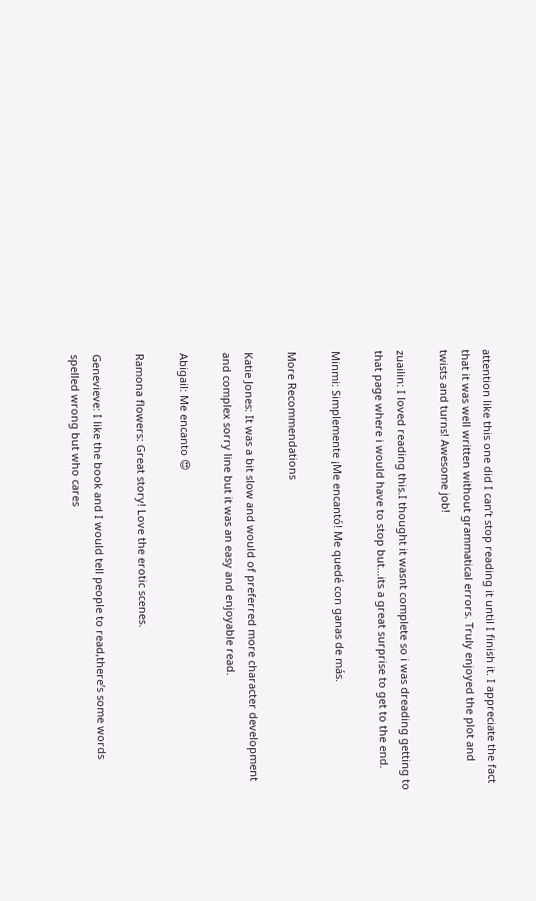attention like this one did I can’t stop reading it until I finish it. I appreciate the fact that it was well written without grammatical errors. Truly enjoyed the plot and twists and turns! Awesome job!

zuailin: I loved reading this.I thought it wasnt complete so i was dreading getting to that page where i would have to stop but...its a great surprise to get to the end.

Minmi: Simplemente ¡Me encantó! Me quedé con ganas de más.

More Recommendations

Katie Jones: It was a bit slow and would of preferred more character development and complex sorry line but it was an easy and enjoyable read.

Abigail: Me encanto 😍

Ramona flowers: Great story! Love the erotic scenes.

Genevieve: I like the book and I would tell people to read,there’s some words spelled wrong but who cares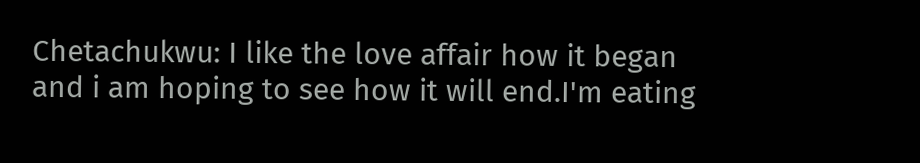Chetachukwu: I like the love affair how it began and i am hoping to see how it will end.I'm eating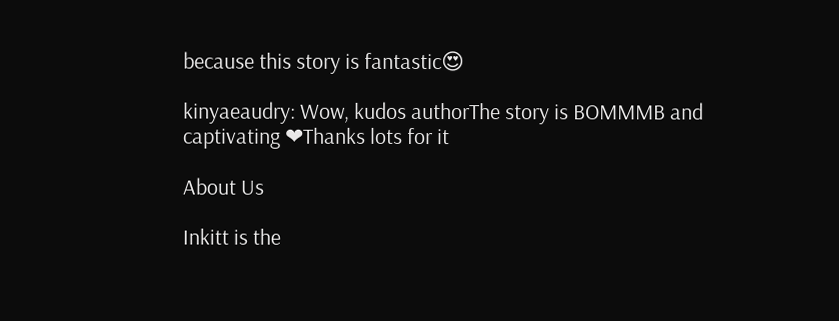because this story is fantastic😍

kinyaeaudry: Wow, kudos authorThe story is BOMMMB and captivating ❤Thanks lots for it

About Us

Inkitt is the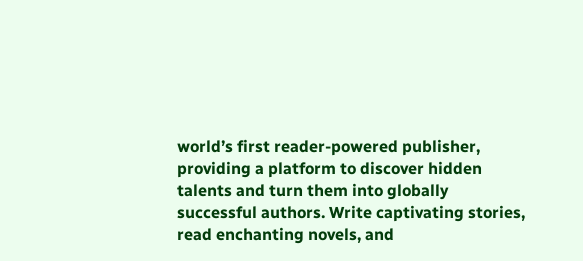world’s first reader-powered publisher, providing a platform to discover hidden talents and turn them into globally successful authors. Write captivating stories, read enchanting novels, and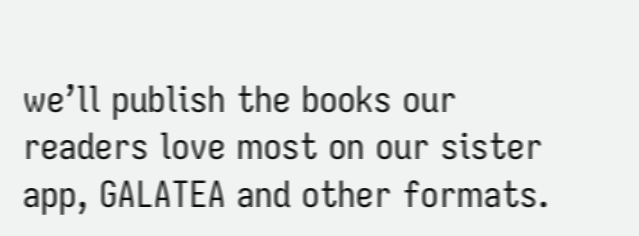we’ll publish the books our readers love most on our sister app, GALATEA and other formats.